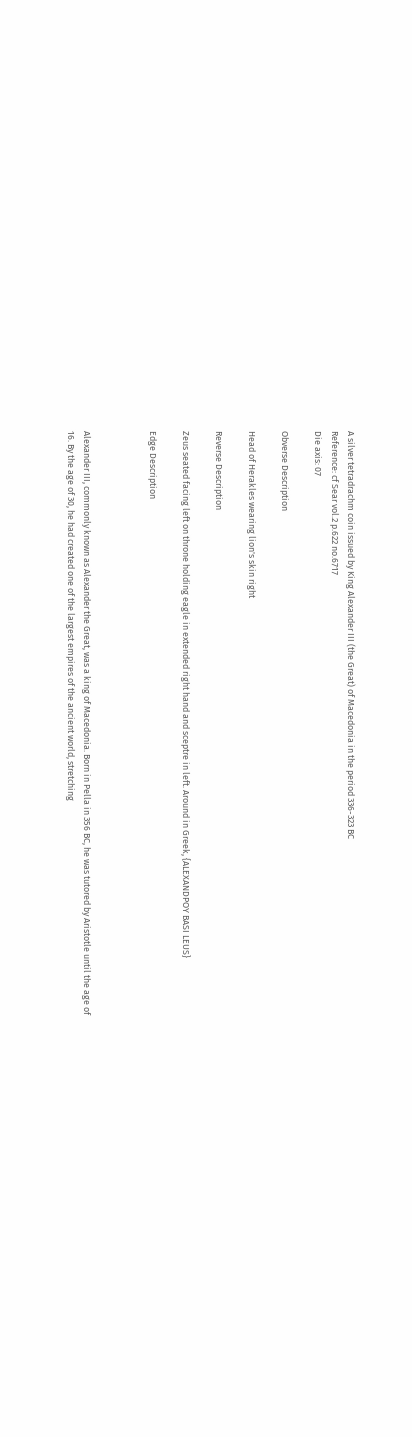A silver tetradrachm coin issued by King Alexander III (the Great) of Macedonia in the period 336-323 BC
Reference: cf Sear vol.2 p.622 no.6717
Die axis: 07

Obverse Description

Head of Herakles wearing lion's skin right

Reverse Description

Zeus seated facing left on throne holding eagle in extended right hand and sceptre in left. Around in Greek, {ALEXANDPOY BASI LEUS}

Edge Description



Alexander III, commonly known as Alexander the Great, was a king of Macedonia. Born in Pella in 356 BC, he was tutored by Aristotle until the age of 16. By the age of 30, he had created one of the largest empires of the ancient world, stretching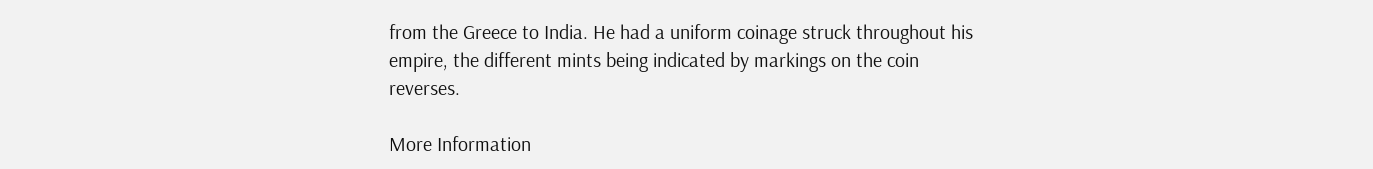from the Greece to India. He had a uniform coinage struck throughout his empire, the different mints being indicated by markings on the coin reverses.

More Information